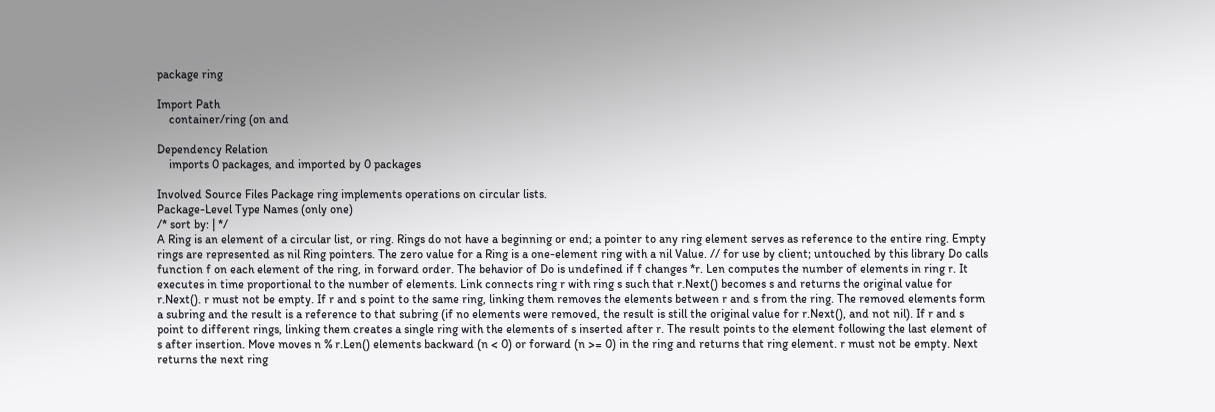package ring

Import Path
    container/ring (on and

Dependency Relation
    imports 0 packages, and imported by 0 packages

Involved Source Files Package ring implements operations on circular lists.
Package-Level Type Names (only one)
/* sort by: | */
A Ring is an element of a circular list, or ring. Rings do not have a beginning or end; a pointer to any ring element serves as reference to the entire ring. Empty rings are represented as nil Ring pointers. The zero value for a Ring is a one-element ring with a nil Value. // for use by client; untouched by this library Do calls function f on each element of the ring, in forward order. The behavior of Do is undefined if f changes *r. Len computes the number of elements in ring r. It executes in time proportional to the number of elements. Link connects ring r with ring s such that r.Next() becomes s and returns the original value for r.Next(). r must not be empty. If r and s point to the same ring, linking them removes the elements between r and s from the ring. The removed elements form a subring and the result is a reference to that subring (if no elements were removed, the result is still the original value for r.Next(), and not nil). If r and s point to different rings, linking them creates a single ring with the elements of s inserted after r. The result points to the element following the last element of s after insertion. Move moves n % r.Len() elements backward (n < 0) or forward (n >= 0) in the ring and returns that ring element. r must not be empty. Next returns the next ring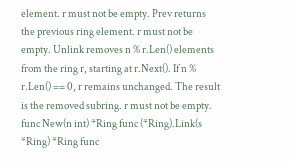element. r must not be empty. Prev returns the previous ring element. r must not be empty. Unlink removes n % r.Len() elements from the ring r, starting at r.Next(). If n % r.Len() == 0, r remains unchanged. The result is the removed subring. r must not be empty. func New(n int) *Ring func (*Ring).Link(s *Ring) *Ring func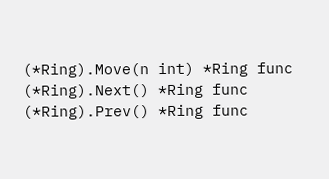(*Ring).Move(n int) *Ring func (*Ring).Next() *Ring func (*Ring).Prev() *Ring func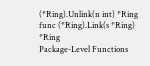(*Ring).Unlink(n int) *Ring func (*Ring).Link(s *Ring) *Ring
Package-Level Functions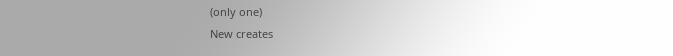(only one)
New creates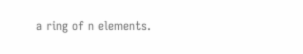a ring of n elements.